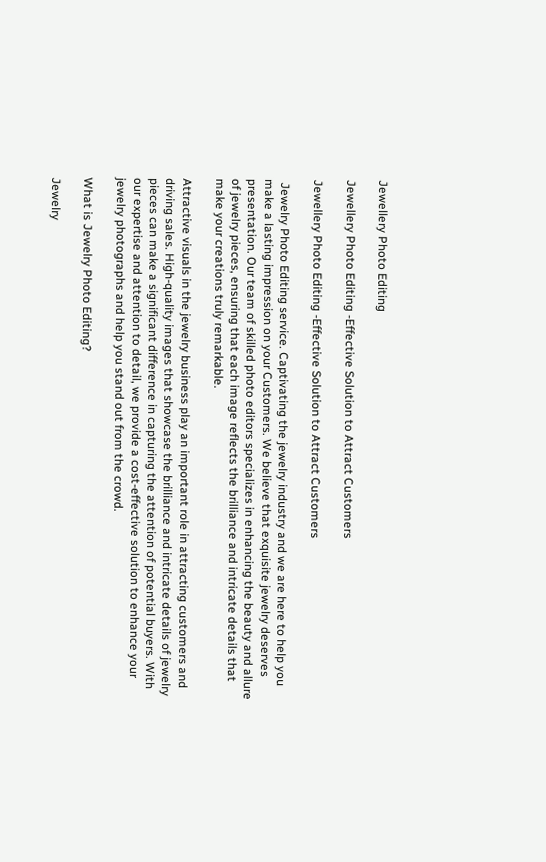Jewellery Photo Editing

Jewellery Photo Editing -Effective Solution to Attract Customers

Jewellery Photo Editing -Effective Solution to Attract Customers

 Jewelry Photo Editing service. Captivating the jewelry industry and we are here to help you make a lasting impression on your Customers. We believe that exquisite jewelry deserves presentation. Our team of skilled photo editors specializes in enhancing the beauty and allure of jewelry pieces, ensuring that each image reflects the brilliance and intricate details that make your creations truly remarkable.

Attractive visuals in the jewelry business play an important role in attracting customers and driving sales. High-quality images that showcase the brilliance and intricate details of jewelry pieces can make a significant difference in capturing the attention of potential buyers. With our expertise and attention to detail, we provide a cost-effective solution to enhance your jewelry photographs and help you stand out from the crowd.

What is Jewelry Photo Editing?

Jewelry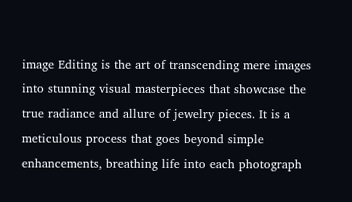image Editing is the art of transcending mere images into stunning visual masterpieces that showcase the true radiance and allure of jewelry pieces. It is a meticulous process that goes beyond simple enhancements, breathing life into each photograph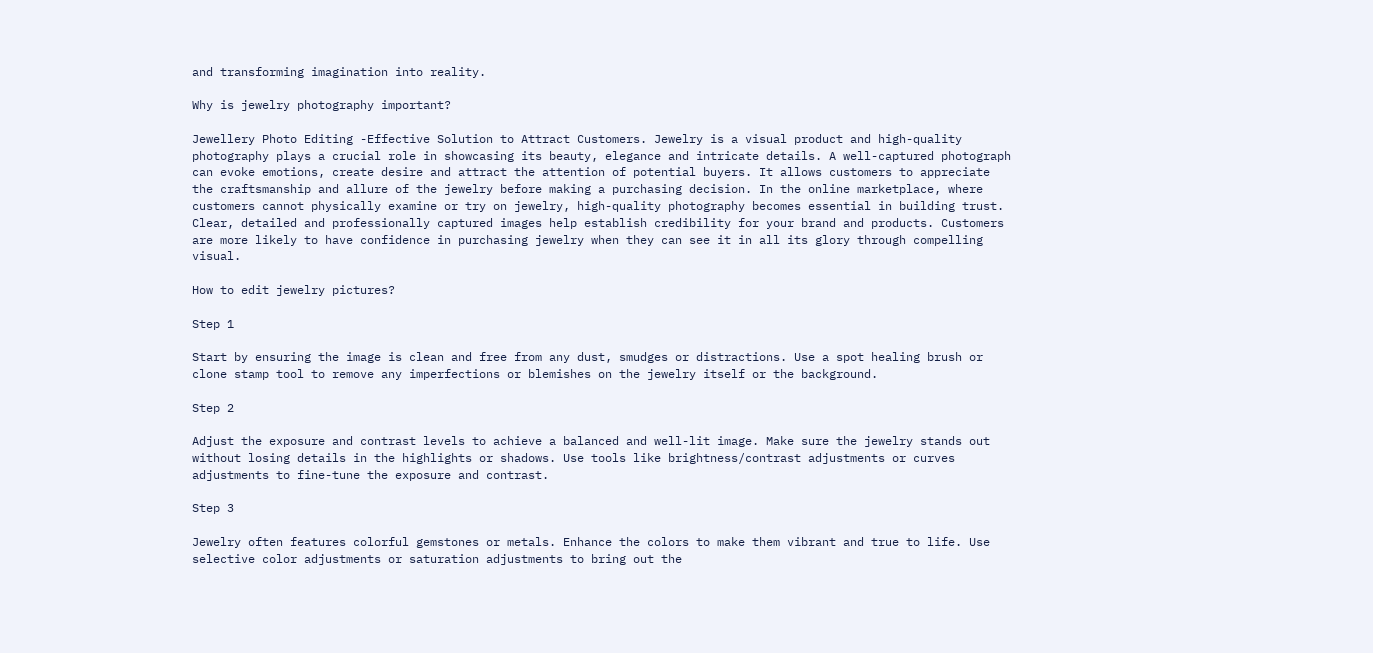and transforming imagination into reality.

Why is jewelry photography important?

Jewellery Photo Editing -Effective Solution to Attract Customers. Jewelry is a visual product and high-quality photography plays a crucial role in showcasing its beauty, elegance and intricate details. A well-captured photograph can evoke emotions, create desire and attract the attention of potential buyers. It allows customers to appreciate the craftsmanship and allure of the jewelry before making a purchasing decision. In the online marketplace, where customers cannot physically examine or try on jewelry, high-quality photography becomes essential in building trust. Clear, detailed and professionally captured images help establish credibility for your brand and products. Customers are more likely to have confidence in purchasing jewelry when they can see it in all its glory through compelling visual.

How to edit jewelry pictures?

Step 1

Start by ensuring the image is clean and free from any dust, smudges or distractions. Use a spot healing brush or clone stamp tool to remove any imperfections or blemishes on the jewelry itself or the background.

Step 2

Adjust the exposure and contrast levels to achieve a balanced and well-lit image. Make sure the jewelry stands out without losing details in the highlights or shadows. Use tools like brightness/contrast adjustments or curves adjustments to fine-tune the exposure and contrast.

Step 3

Jewelry often features colorful gemstones or metals. Enhance the colors to make them vibrant and true to life. Use selective color adjustments or saturation adjustments to bring out the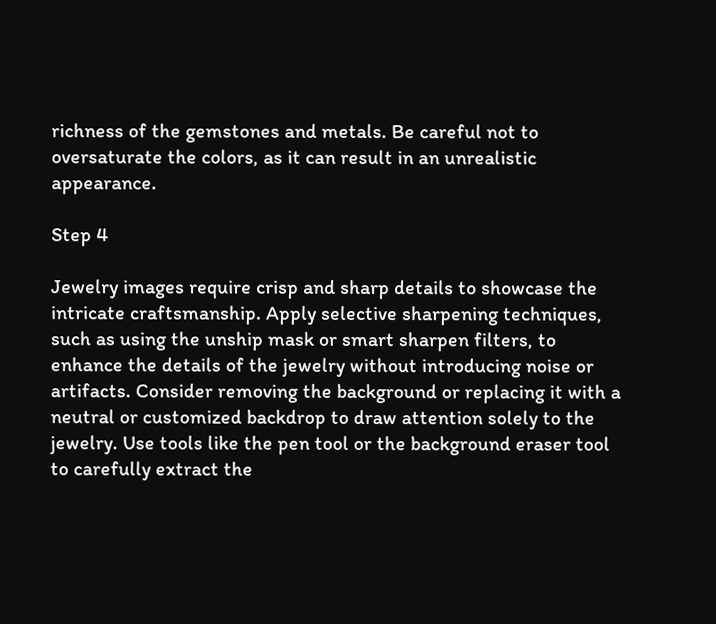richness of the gemstones and metals. Be careful not to oversaturate the colors, as it can result in an unrealistic appearance.

Step 4

Jewelry images require crisp and sharp details to showcase the intricate craftsmanship. Apply selective sharpening techniques, such as using the unship mask or smart sharpen filters, to enhance the details of the jewelry without introducing noise or artifacts. Consider removing the background or replacing it with a neutral or customized backdrop to draw attention solely to the jewelry. Use tools like the pen tool or the background eraser tool to carefully extract the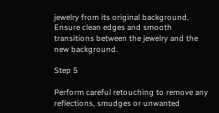jewelry from its original background. Ensure clean edges and smooth transitions between the jewelry and the new background.

Step 5

Perform careful retouching to remove any reflections, smudges or unwanted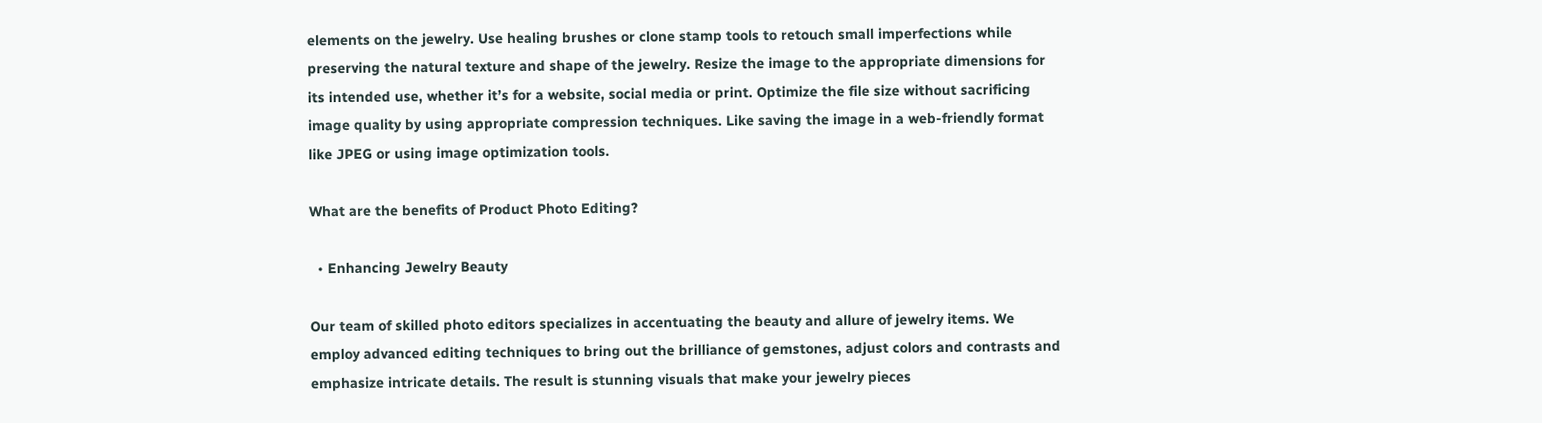elements on the jewelry. Use healing brushes or clone stamp tools to retouch small imperfections while preserving the natural texture and shape of the jewelry. Resize the image to the appropriate dimensions for its intended use, whether it’s for a website, social media or print. Optimize the file size without sacrificing image quality by using appropriate compression techniques. Like saving the image in a web-friendly format like JPEG or using image optimization tools.

What are the benefits of Product Photo Editing?

  • Enhancing Jewelry Beauty

Our team of skilled photo editors specializes in accentuating the beauty and allure of jewelry items. We employ advanced editing techniques to bring out the brilliance of gemstones, adjust colors and contrasts and emphasize intricate details. The result is stunning visuals that make your jewelry pieces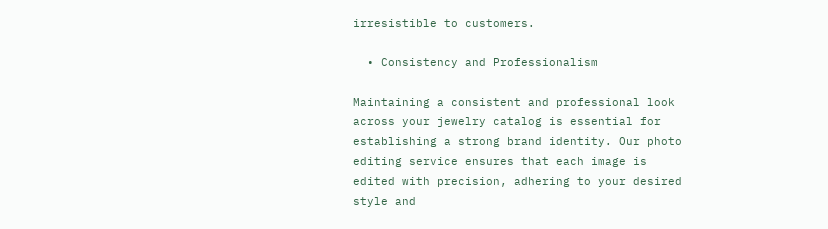irresistible to customers.

  • Consistency and Professionalism

Maintaining a consistent and professional look across your jewelry catalog is essential for establishing a strong brand identity. Our photo editing service ensures that each image is edited with precision, adhering to your desired style and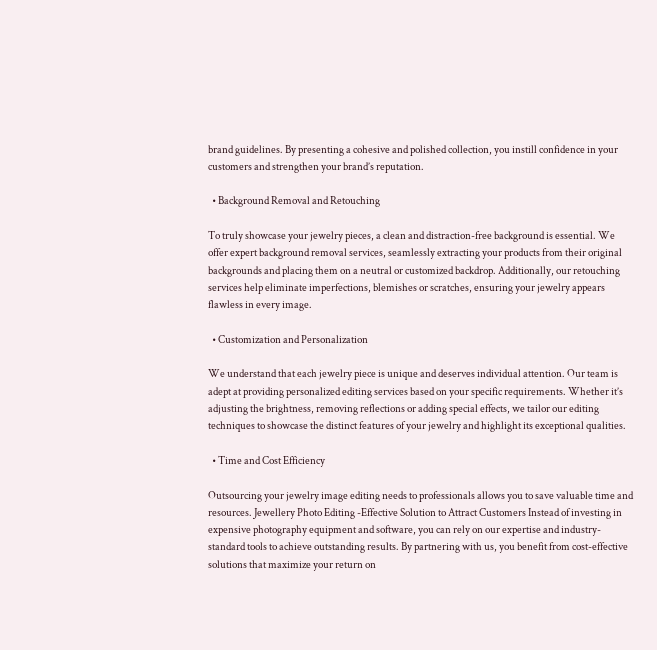brand guidelines. By presenting a cohesive and polished collection, you instill confidence in your customers and strengthen your brand’s reputation.

  • Background Removal and Retouching

To truly showcase your jewelry pieces, a clean and distraction-free background is essential. We offer expert background removal services, seamlessly extracting your products from their original backgrounds and placing them on a neutral or customized backdrop. Additionally, our retouching services help eliminate imperfections, blemishes or scratches, ensuring your jewelry appears flawless in every image.

  • Customization and Personalization

We understand that each jewelry piece is unique and deserves individual attention. Our team is adept at providing personalized editing services based on your specific requirements. Whether it’s adjusting the brightness, removing reflections or adding special effects, we tailor our editing techniques to showcase the distinct features of your jewelry and highlight its exceptional qualities.

  • Time and Cost Efficiency

Outsourcing your jewelry image editing needs to professionals allows you to save valuable time and resources. Jewellery Photo Editing -Effective Solution to Attract Customers Instead of investing in expensive photography equipment and software, you can rely on our expertise and industry-standard tools to achieve outstanding results. By partnering with us, you benefit from cost-effective solutions that maximize your return on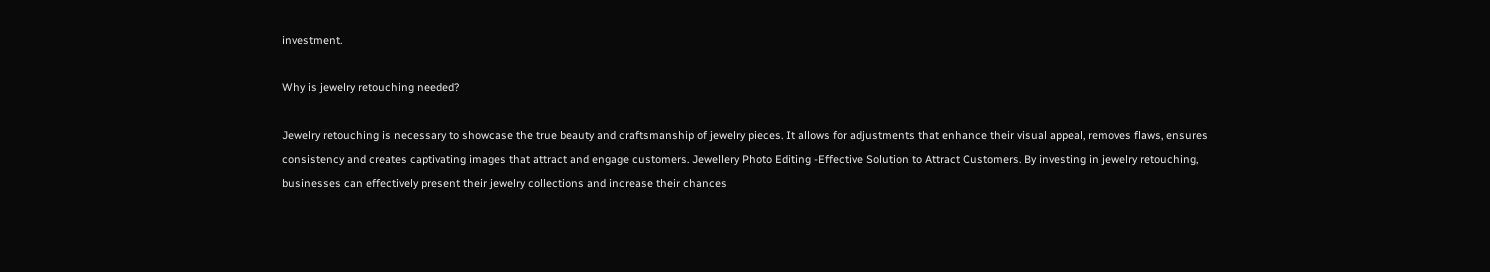investment.

Why is jewelry retouching needed?

Jewelry retouching is necessary to showcase the true beauty and craftsmanship of jewelry pieces. It allows for adjustments that enhance their visual appeal, removes flaws, ensures consistency and creates captivating images that attract and engage customers. Jewellery Photo Editing -Effective Solution to Attract Customers. By investing in jewelry retouching, businesses can effectively present their jewelry collections and increase their chances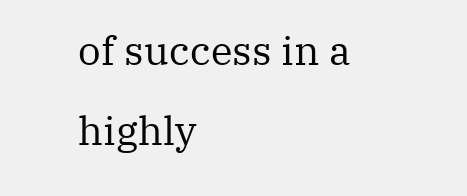of success in a highly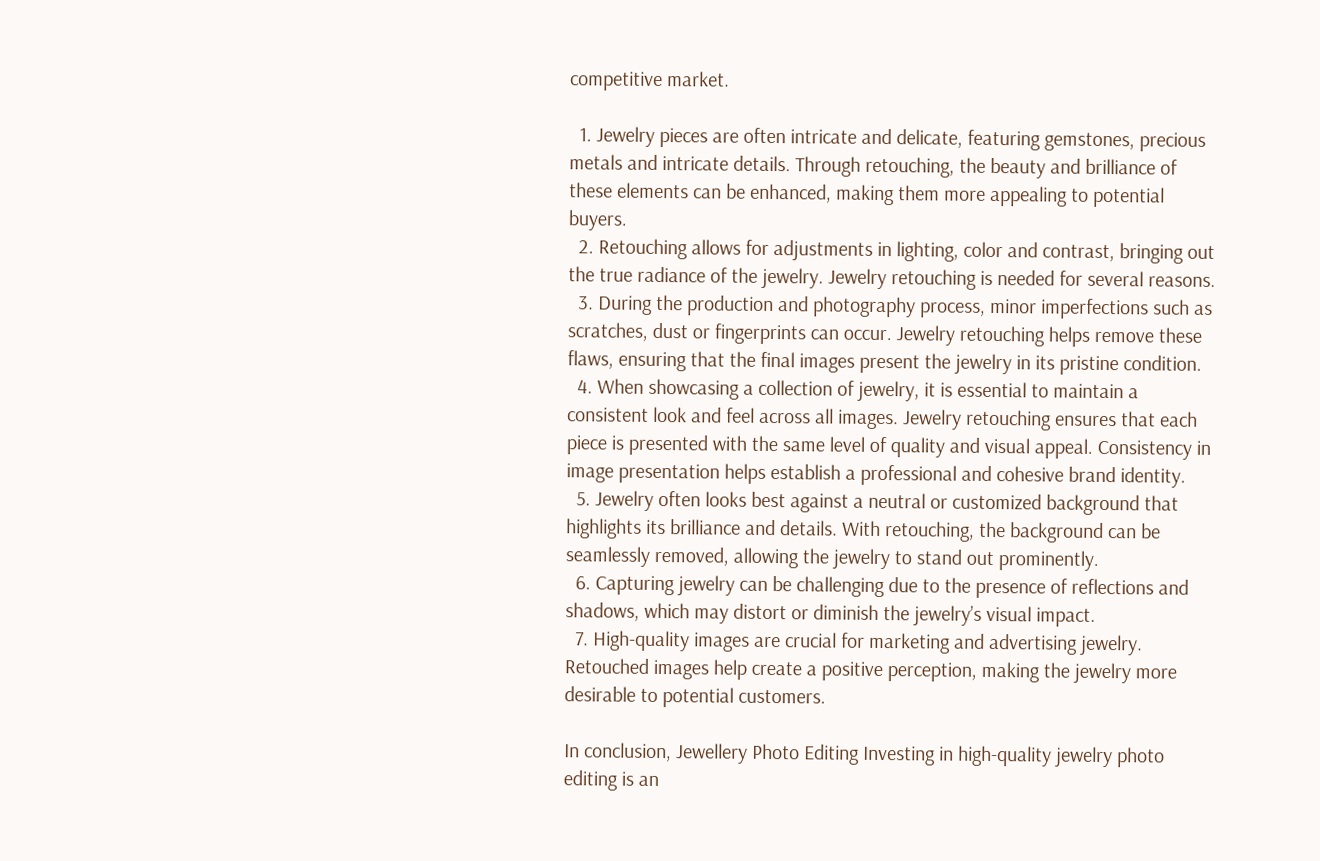competitive market.

  1. Jewelry pieces are often intricate and delicate, featuring gemstones, precious metals and intricate details. Through retouching, the beauty and brilliance of these elements can be enhanced, making them more appealing to potential buyers.
  2. Retouching allows for adjustments in lighting, color and contrast, bringing out the true radiance of the jewelry. Jewelry retouching is needed for several reasons.
  3. During the production and photography process, minor imperfections such as scratches, dust or fingerprints can occur. Jewelry retouching helps remove these flaws, ensuring that the final images present the jewelry in its pristine condition.
  4. When showcasing a collection of jewelry, it is essential to maintain a consistent look and feel across all images. Jewelry retouching ensures that each piece is presented with the same level of quality and visual appeal. Consistency in image presentation helps establish a professional and cohesive brand identity.
  5. Jewelry often looks best against a neutral or customized background that highlights its brilliance and details. With retouching, the background can be seamlessly removed, allowing the jewelry to stand out prominently.
  6. Capturing jewelry can be challenging due to the presence of reflections and shadows, which may distort or diminish the jewelry’s visual impact.
  7. High-quality images are crucial for marketing and advertising jewelry. Retouched images help create a positive perception, making the jewelry more desirable to potential customers.

In conclusion, Jewellery Photo Editing Investing in high-quality jewelry photo editing is an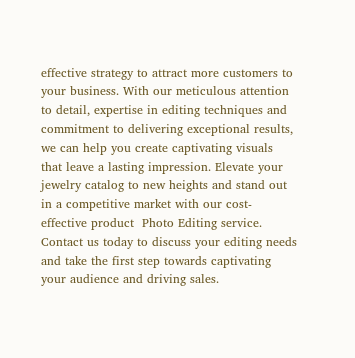effective strategy to attract more customers to your business. With our meticulous attention to detail, expertise in editing techniques and commitment to delivering exceptional results, we can help you create captivating visuals that leave a lasting impression. Elevate your jewelry catalog to new heights and stand out in a competitive market with our cost-effective product  Photo Editing service. Contact us today to discuss your editing needs and take the first step towards captivating your audience and driving sales.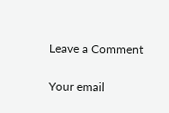Leave a Comment

Your email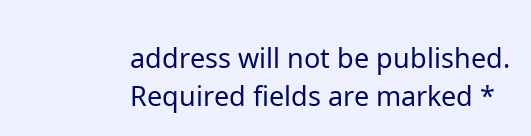address will not be published. Required fields are marked *